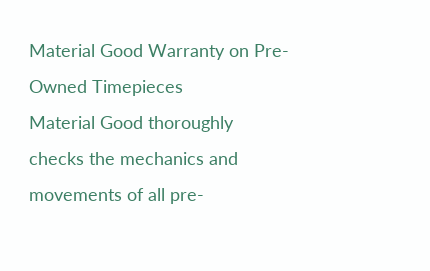Material Good Warranty on Pre-Owned Timepieces
Material Good thoroughly checks the mechanics and movements of all pre-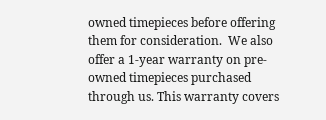owned timepieces before offering them for consideration.  We also offer a 1-year warranty on pre-owned timepieces purchased through us. This warranty covers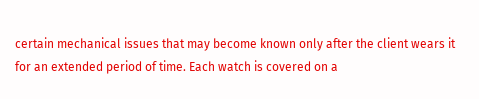certain mechanical issues that may become known only after the client wears it for an extended period of time. Each watch is covered on a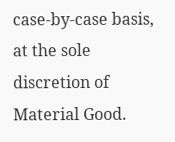case-by-case basis, at the sole discretion of Material Good.